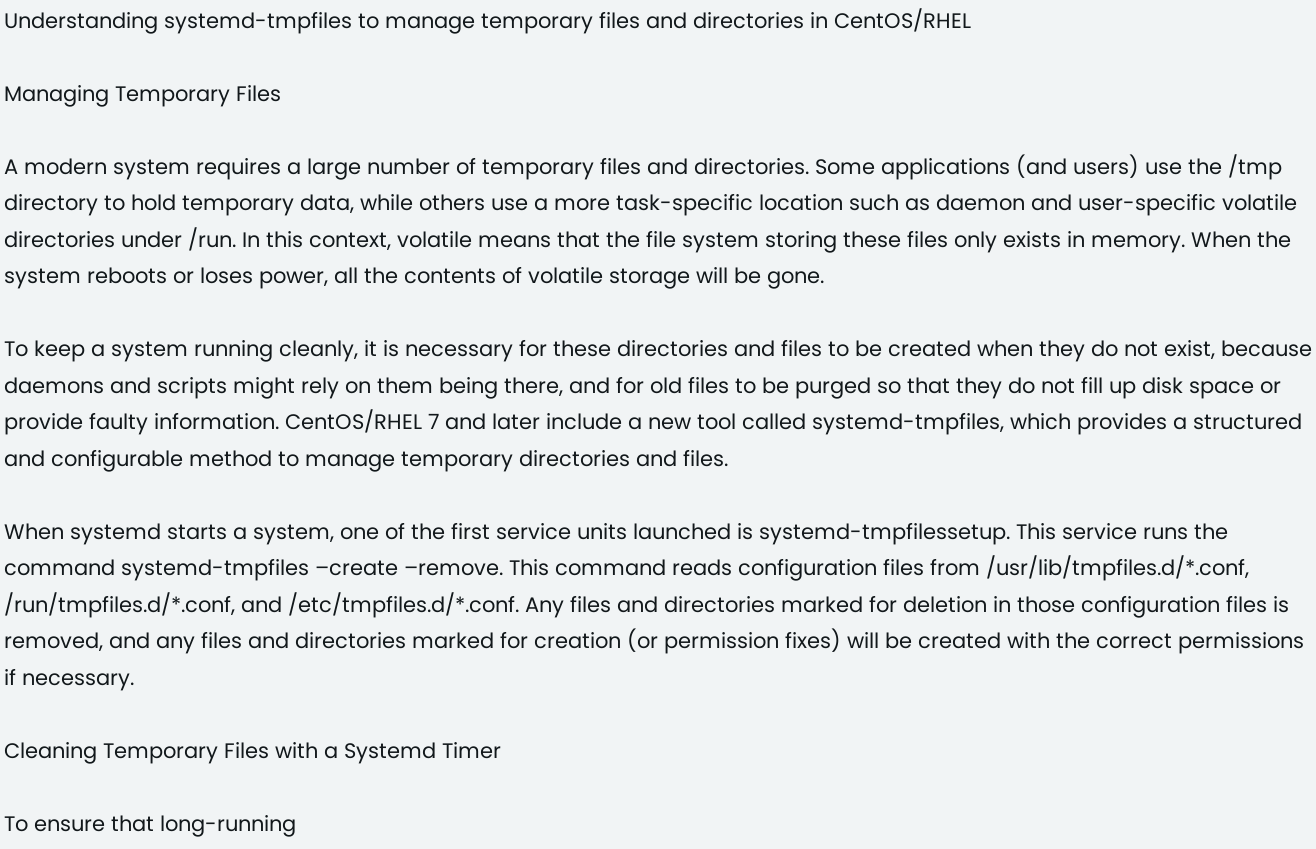Understanding systemd-tmpfiles to manage temporary files and directories in CentOS/RHEL

Managing Temporary Files

A modern system requires a large number of temporary files and directories. Some applications (and users) use the /tmp directory to hold temporary data, while others use a more task-specific location such as daemon and user-specific volatile directories under /run. In this context, volatile means that the file system storing these files only exists in memory. When the system reboots or loses power, all the contents of volatile storage will be gone.

To keep a system running cleanly, it is necessary for these directories and files to be created when they do not exist, because daemons and scripts might rely on them being there, and for old files to be purged so that they do not fill up disk space or provide faulty information. CentOS/RHEL 7 and later include a new tool called systemd-tmpfiles, which provides a structured and configurable method to manage temporary directories and files.

When systemd starts a system, one of the first service units launched is systemd-tmpfilessetup. This service runs the command systemd-tmpfiles –create –remove. This command reads configuration files from /usr/lib/tmpfiles.d/*.conf, /run/tmpfiles.d/*.conf, and /etc/tmpfiles.d/*.conf. Any files and directories marked for deletion in those configuration files is removed, and any files and directories marked for creation (or permission fixes) will be created with the correct permissions if necessary.

Cleaning Temporary Files with a Systemd Timer

To ensure that long-running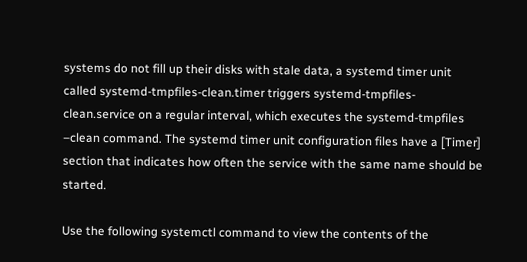systems do not fill up their disks with stale data, a systemd timer unit called systemd-tmpfiles-clean.timer triggers systemd-tmpfiles-clean.service on a regular interval, which executes the systemd-tmpfiles –clean command. The systemd timer unit configuration files have a [Timer] section that indicates how often the service with the same name should be started.

Use the following systemctl command to view the contents of the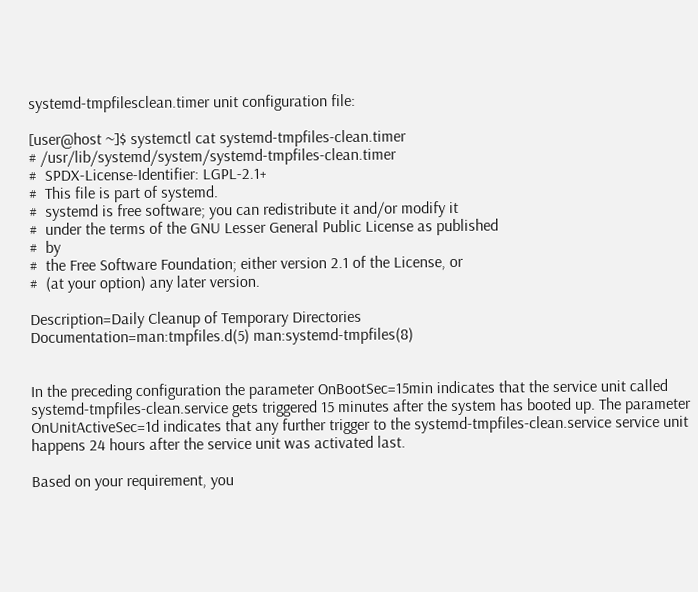systemd-tmpfilesclean.timer unit configuration file:

[user@host ~]$ systemctl cat systemd-tmpfiles-clean.timer
# /usr/lib/systemd/system/systemd-tmpfiles-clean.timer
#  SPDX-License-Identifier: LGPL-2.1+
#  This file is part of systemd.
#  systemd is free software; you can redistribute it and/or modify it
#  under the terms of the GNU Lesser General Public License as published
#  by
#  the Free Software Foundation; either version 2.1 of the License, or
#  (at your option) any later version.

Description=Daily Cleanup of Temporary Directories
Documentation=man:tmpfiles.d(5) man:systemd-tmpfiles(8)


In the preceding configuration the parameter OnBootSec=15min indicates that the service unit called systemd-tmpfiles-clean.service gets triggered 15 minutes after the system has booted up. The parameter OnUnitActiveSec=1d indicates that any further trigger to the systemd-tmpfiles-clean.service service unit happens 24 hours after the service unit was activated last.

Based on your requirement, you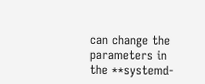can change the parameters in the **systemd-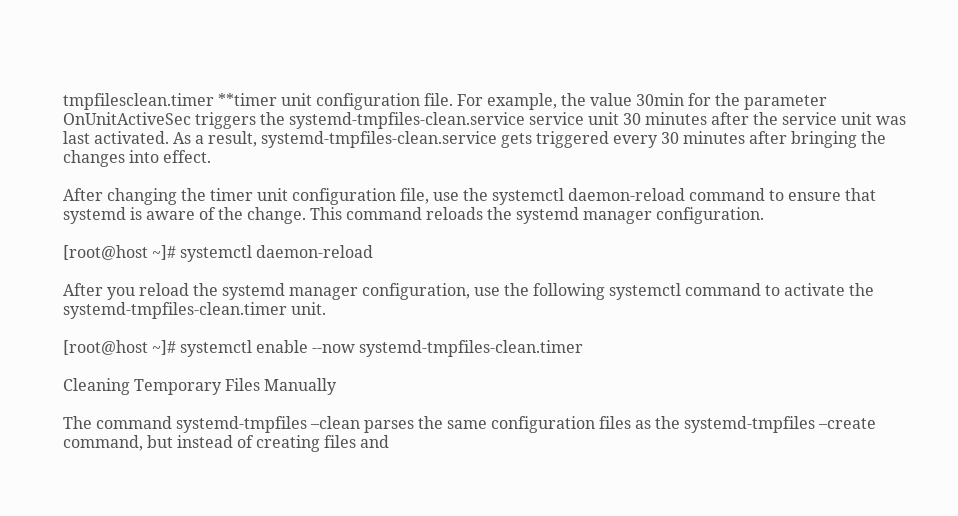tmpfilesclean.timer **timer unit configuration file. For example, the value 30min for the parameter OnUnitActiveSec triggers the systemd-tmpfiles-clean.service service unit 30 minutes after the service unit was last activated. As a result, systemd-tmpfiles-clean.service gets triggered every 30 minutes after bringing the changes into effect.

After changing the timer unit configuration file, use the systemctl daemon-reload command to ensure that systemd is aware of the change. This command reloads the systemd manager configuration.

[root@host ~]# systemctl daemon-reload

After you reload the systemd manager configuration, use the following systemctl command to activate the systemd-tmpfiles-clean.timer unit.

[root@host ~]# systemctl enable --now systemd-tmpfiles-clean.timer

Cleaning Temporary Files Manually

The command systemd-tmpfiles –clean parses the same configuration files as the systemd-tmpfiles –create command, but instead of creating files and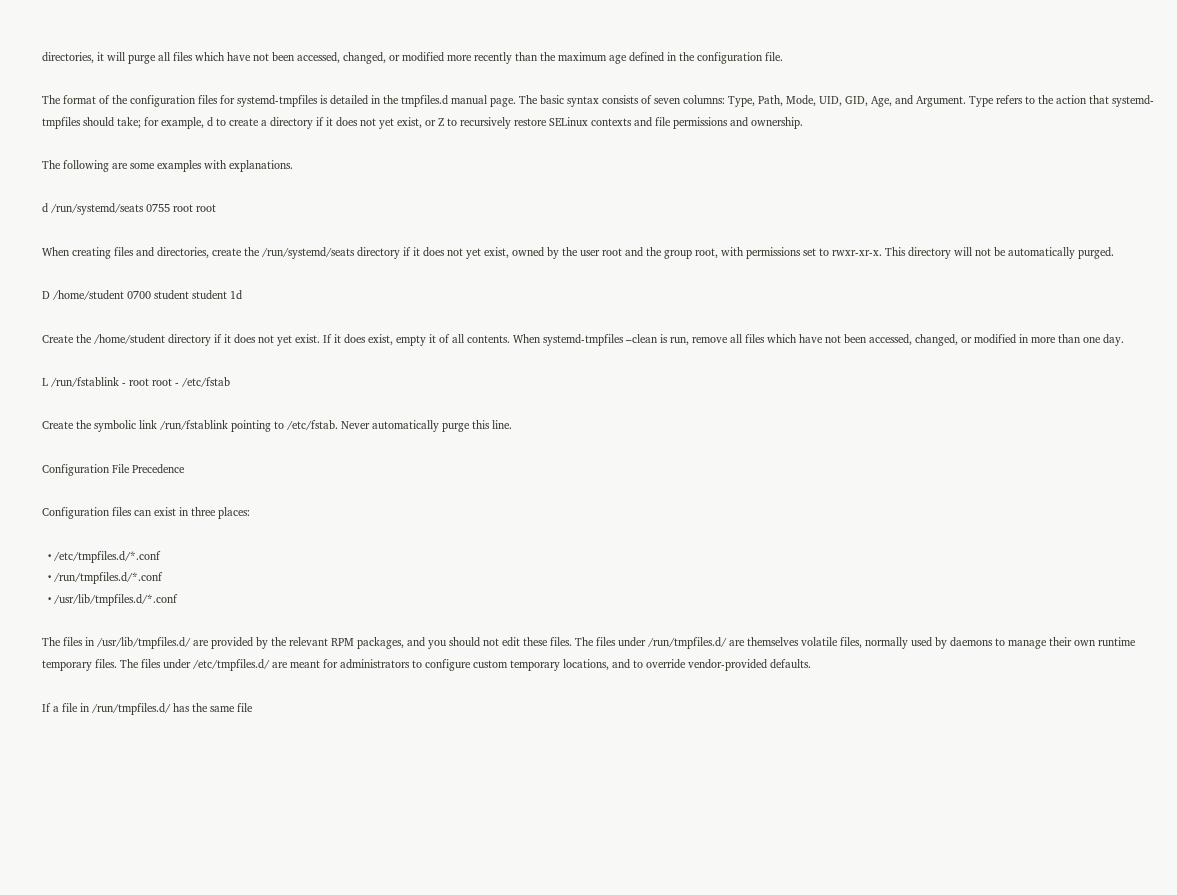directories, it will purge all files which have not been accessed, changed, or modified more recently than the maximum age defined in the configuration file.

The format of the configuration files for systemd-tmpfiles is detailed in the tmpfiles.d manual page. The basic syntax consists of seven columns: Type, Path, Mode, UID, GID, Age, and Argument. Type refers to the action that systemd-tmpfiles should take; for example, d to create a directory if it does not yet exist, or Z to recursively restore SELinux contexts and file permissions and ownership.

The following are some examples with explanations.

d /run/systemd/seats 0755 root root

When creating files and directories, create the /run/systemd/seats directory if it does not yet exist, owned by the user root and the group root, with permissions set to rwxr-xr-x. This directory will not be automatically purged.

D /home/student 0700 student student 1d

Create the /home/student directory if it does not yet exist. If it does exist, empty it of all contents. When systemd-tmpfiles –clean is run, remove all files which have not been accessed, changed, or modified in more than one day.

L /run/fstablink - root root - /etc/fstab

Create the symbolic link /run/fstablink pointing to /etc/fstab. Never automatically purge this line.

Configuration File Precedence

Configuration files can exist in three places:

  • /etc/tmpfiles.d/*.conf
  • /run/tmpfiles.d/*.conf
  • /usr/lib/tmpfiles.d/*.conf

The files in /usr/lib/tmpfiles.d/ are provided by the relevant RPM packages, and you should not edit these files. The files under /run/tmpfiles.d/ are themselves volatile files, normally used by daemons to manage their own runtime temporary files. The files under /etc/tmpfiles.d/ are meant for administrators to configure custom temporary locations, and to override vendor-provided defaults.

If a file in /run/tmpfiles.d/ has the same file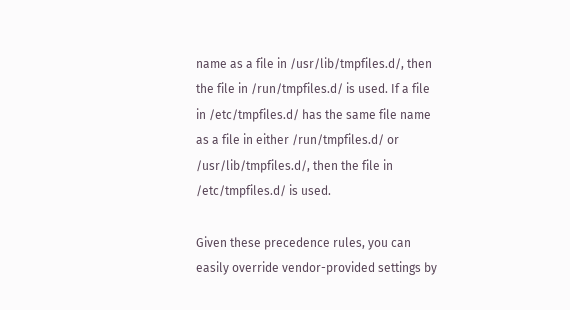name as a file in /usr/lib/tmpfiles.d/, then the file in /run/tmpfiles.d/ is used. If a file in /etc/tmpfiles.d/ has the same file name as a file in either /run/tmpfiles.d/ or /usr/lib/tmpfiles.d/, then the file in /etc/tmpfiles.d/ is used.

Given these precedence rules, you can easily override vendor-provided settings by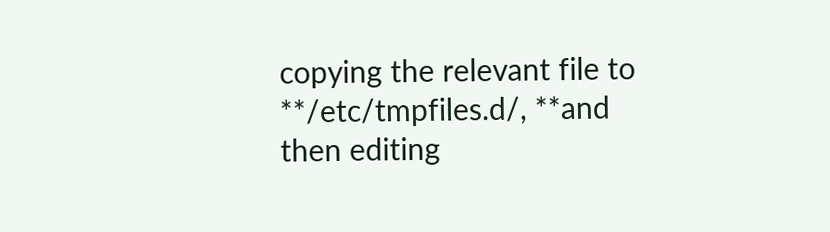copying the relevant file to **/etc/tmpfiles.d/, **and then editing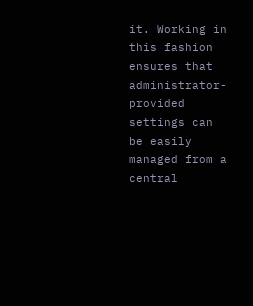it. Working in this fashion ensures that administrator-provided settings can be easily managed from a central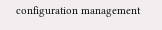configuration management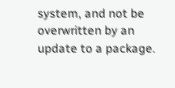system, and not be overwritten by an update to a package.